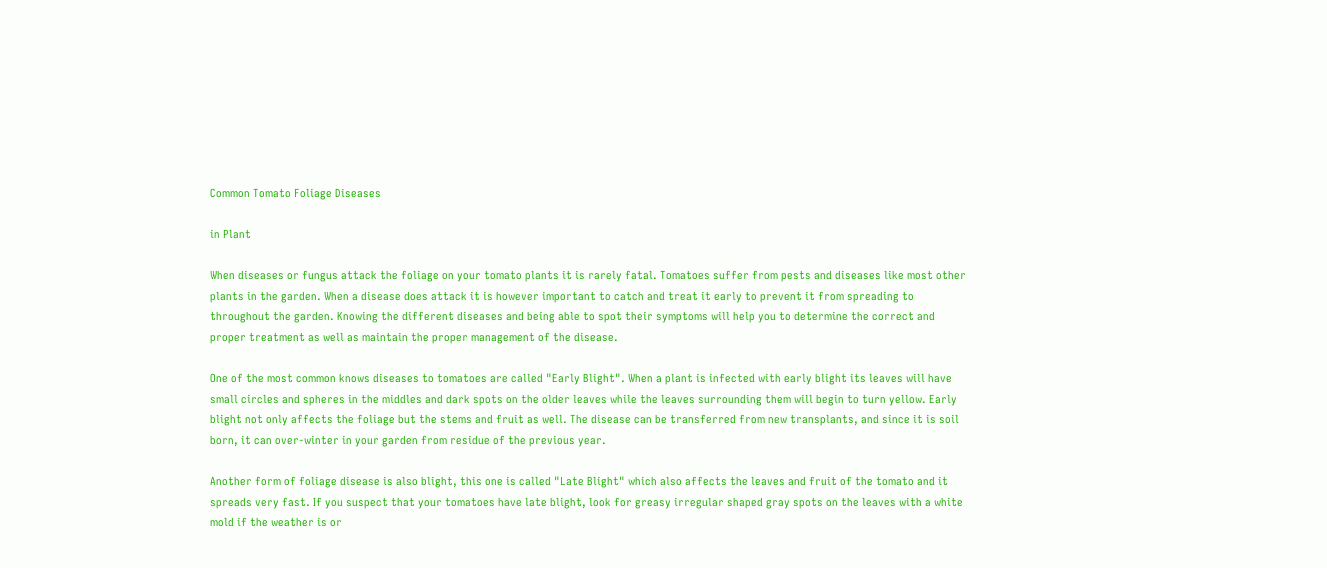Common Tomato Foliage Diseases

in Plant

When diseases or fungus attack the foliage on your tomato plants it is rarely fatal. Tomatoes suffer from pests and diseases like most other plants in the garden. When a disease does attack it is however important to catch and treat it early to prevent it from spreading to throughout the garden. Knowing the different diseases and being able to spot their symptoms will help you to determine the correct and proper treatment as well as maintain the proper management of the disease.

One of the most common knows diseases to tomatoes are called "Early Blight". When a plant is infected with early blight its leaves will have small circles and spheres in the middles and dark spots on the older leaves while the leaves surrounding them will begin to turn yellow. Early blight not only affects the foliage but the stems and fruit as well. The disease can be transferred from new transplants, and since it is soil born, it can over-winter in your garden from residue of the previous year.

Another form of foliage disease is also blight, this one is called "Late Blight" which also affects the leaves and fruit of the tomato and it spreads very fast. If you suspect that your tomatoes have late blight, look for greasy irregular shaped gray spots on the leaves with a white mold if the weather is or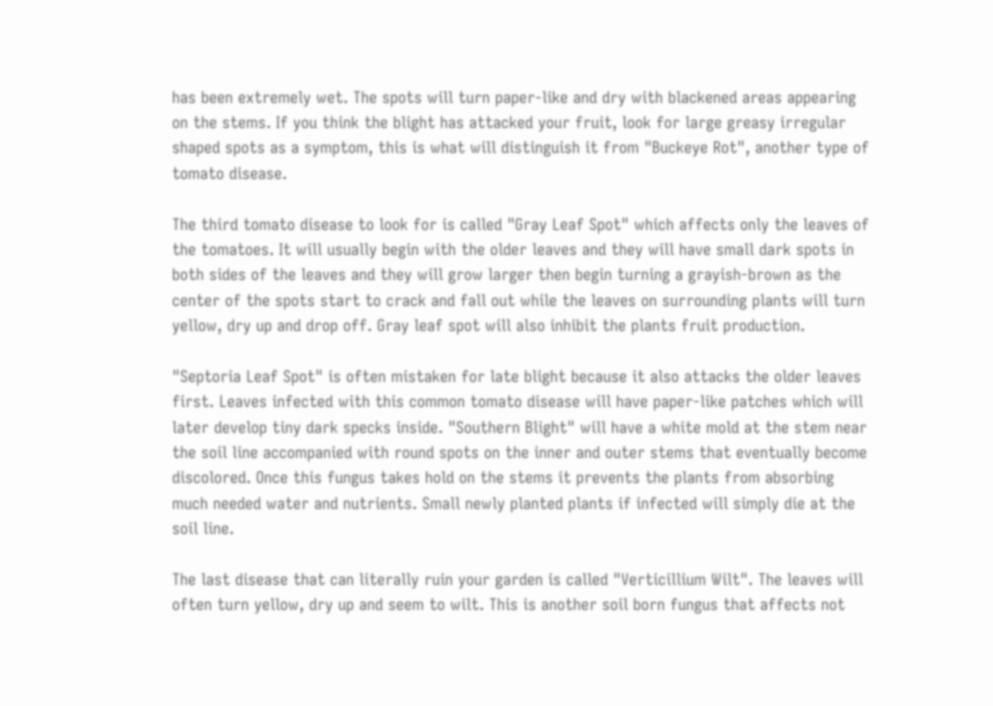has been extremely wet. The spots will turn paper-like and dry with blackened areas appearing on the stems. If you think the blight has attacked your fruit, look for large greasy irregular shaped spots as a symptom, this is what will distinguish it from "Buckeye Rot", another type of tomato disease.

The third tomato disease to look for is called "Gray Leaf Spot" which affects only the leaves of the tomatoes. It will usually begin with the older leaves and they will have small dark spots in both sides of the leaves and they will grow larger then begin turning a grayish-brown as the center of the spots start to crack and fall out while the leaves on surrounding plants will turn yellow, dry up and drop off. Gray leaf spot will also inhibit the plants fruit production.

"Septoria Leaf Spot" is often mistaken for late blight because it also attacks the older leaves first. Leaves infected with this common tomato disease will have paper-like patches which will later develop tiny dark specks inside. "Southern Blight" will have a white mold at the stem near the soil line accompanied with round spots on the inner and outer stems that eventually become discolored. Once this fungus takes hold on the stems it prevents the plants from absorbing much needed water and nutrients. Small newly planted plants if infected will simply die at the soil line.

The last disease that can literally ruin your garden is called "Verticillium Wilt". The leaves will often turn yellow, dry up and seem to wilt. This is another soil born fungus that affects not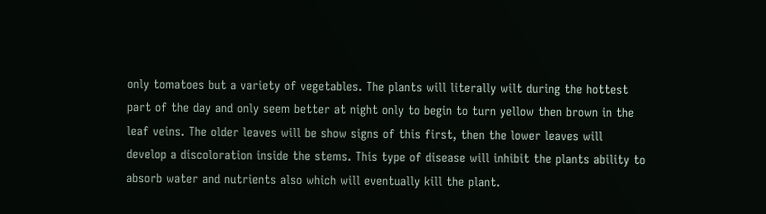only tomatoes but a variety of vegetables. The plants will literally wilt during the hottest part of the day and only seem better at night only to begin to turn yellow then brown in the leaf veins. The older leaves will be show signs of this first, then the lower leaves will develop a discoloration inside the stems. This type of disease will inhibit the plants ability to absorb water and nutrients also which will eventually kill the plant.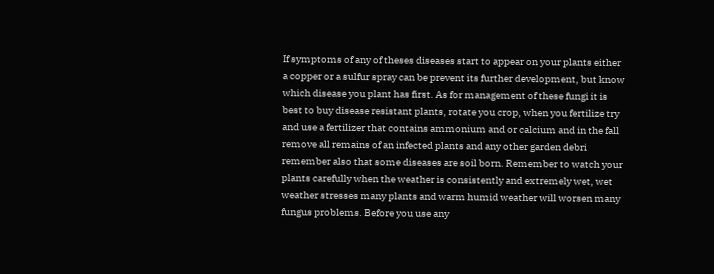If symptoms of any of theses diseases start to appear on your plants either a copper or a sulfur spray can be prevent its further development, but know which disease you plant has first. As for management of these fungi it is best to buy disease resistant plants, rotate you crop, when you fertilize try and use a fertilizer that contains ammonium and or calcium and in the fall remove all remains of an infected plants and any other garden debri remember also that some diseases are soil born. Remember to watch your plants carefully when the weather is consistently and extremely wet, wet weather stresses many plants and warm humid weather will worsen many fungus problems. Before you use any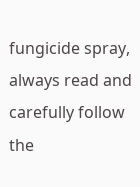fungicide spray, always read and carefully follow the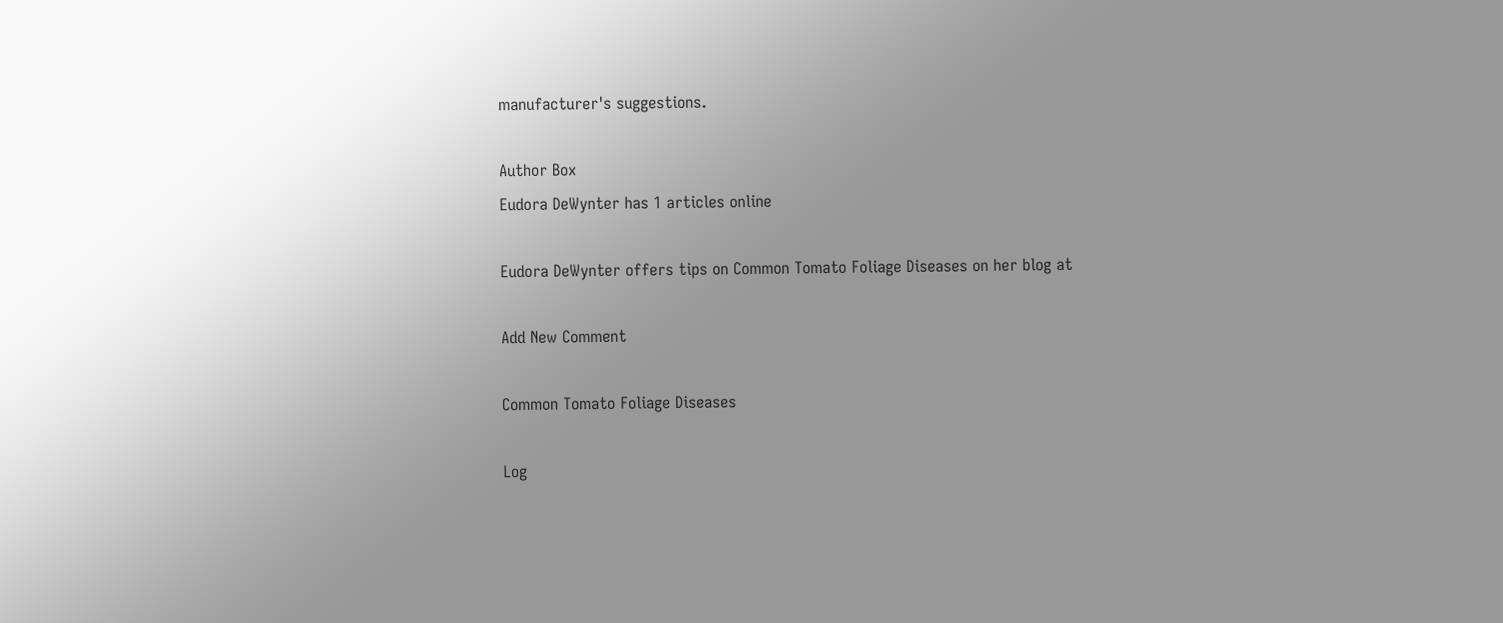manufacturer's suggestions.

Author Box
Eudora DeWynter has 1 articles online

Eudora DeWynter offers tips on Common Tomato Foliage Diseases on her blog at

Add New Comment

Common Tomato Foliage Diseases

Log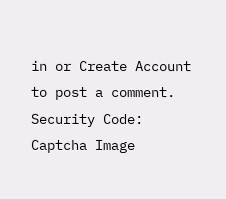in or Create Account to post a comment.
Security Code: Captcha Image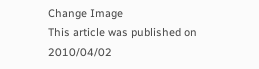Change Image
This article was published on 2010/04/02